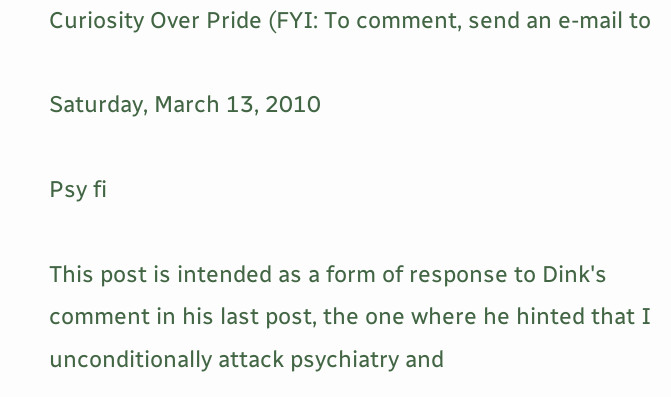Curiosity Over Pride (FYI: To comment, send an e-mail to

Saturday, March 13, 2010

Psy fi

This post is intended as a form of response to Dink's comment in his last post, the one where he hinted that I unconditionally attack psychiatry and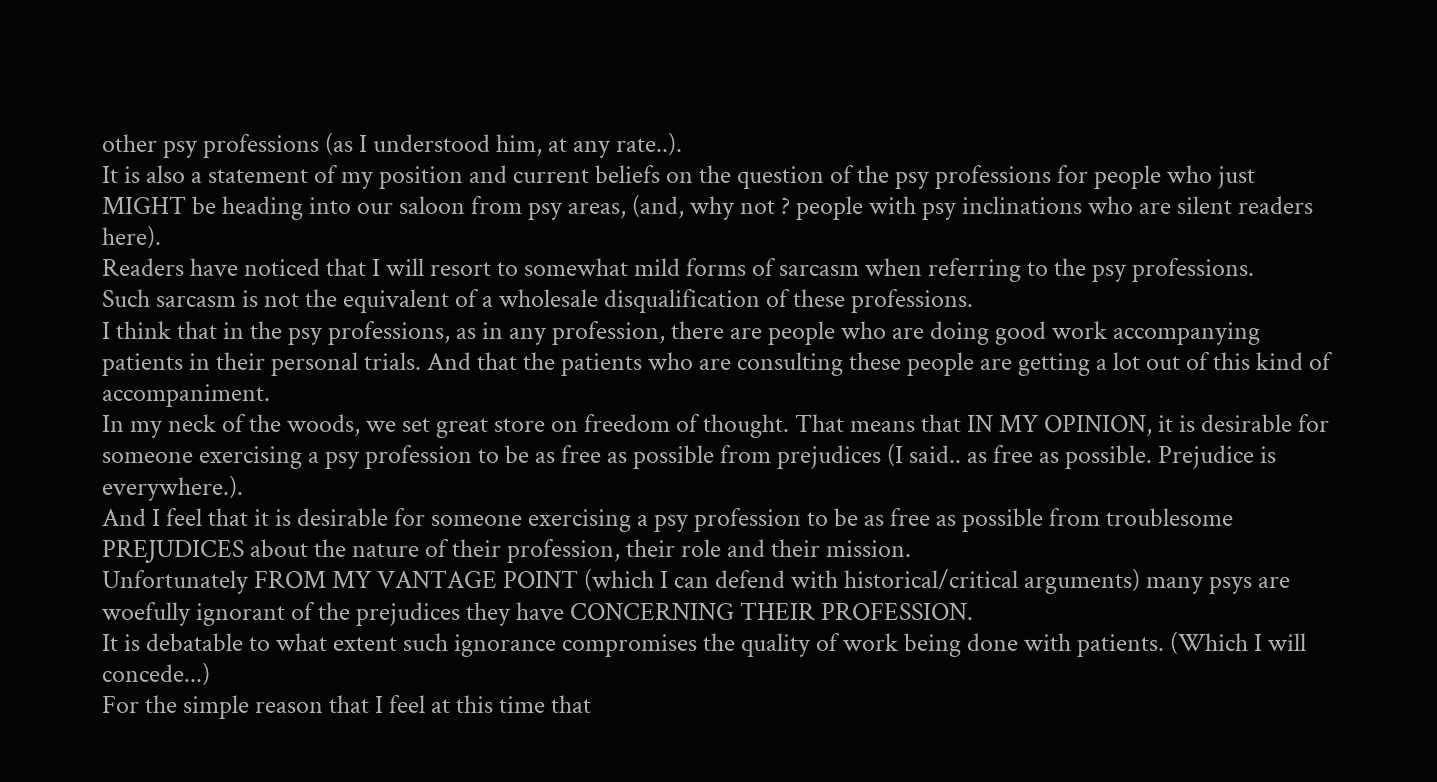other psy professions (as I understood him, at any rate..).
It is also a statement of my position and current beliefs on the question of the psy professions for people who just MIGHT be heading into our saloon from psy areas, (and, why not ? people with psy inclinations who are silent readers here).
Readers have noticed that I will resort to somewhat mild forms of sarcasm when referring to the psy professions.
Such sarcasm is not the equivalent of a wholesale disqualification of these professions.
I think that in the psy professions, as in any profession, there are people who are doing good work accompanying patients in their personal trials. And that the patients who are consulting these people are getting a lot out of this kind of accompaniment.
In my neck of the woods, we set great store on freedom of thought. That means that IN MY OPINION, it is desirable for someone exercising a psy profession to be as free as possible from prejudices (I said.. as free as possible. Prejudice is everywhere.).
And I feel that it is desirable for someone exercising a psy profession to be as free as possible from troublesome PREJUDICES about the nature of their profession, their role and their mission.
Unfortunately FROM MY VANTAGE POINT (which I can defend with historical/critical arguments) many psys are woefully ignorant of the prejudices they have CONCERNING THEIR PROFESSION.
It is debatable to what extent such ignorance compromises the quality of work being done with patients. (Which I will concede...)
For the simple reason that I feel at this time that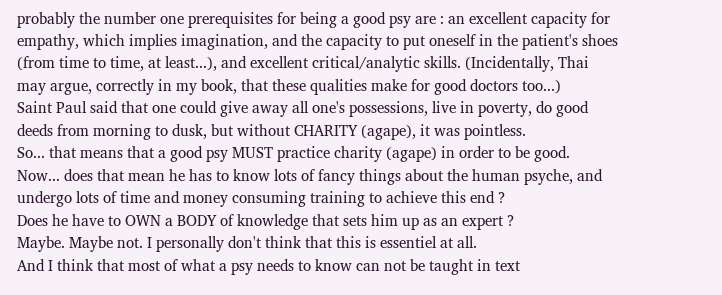probably the number one prerequisites for being a good psy are : an excellent capacity for empathy, which implies imagination, and the capacity to put oneself in the patient's shoes (from time to time, at least...), and excellent critical/analytic skills. (Incidentally, Thai may argue, correctly in my book, that these qualities make for good doctors too...)
Saint Paul said that one could give away all one's possessions, live in poverty, do good deeds from morning to dusk, but without CHARITY (agape), it was pointless.
So... that means that a good psy MUST practice charity (agape) in order to be good.
Now... does that mean he has to know lots of fancy things about the human psyche, and undergo lots of time and money consuming training to achieve this end ?
Does he have to OWN a BODY of knowledge that sets him up as an expert ?
Maybe. Maybe not. I personally don't think that this is essentiel at all.
And I think that most of what a psy needs to know can not be taught in text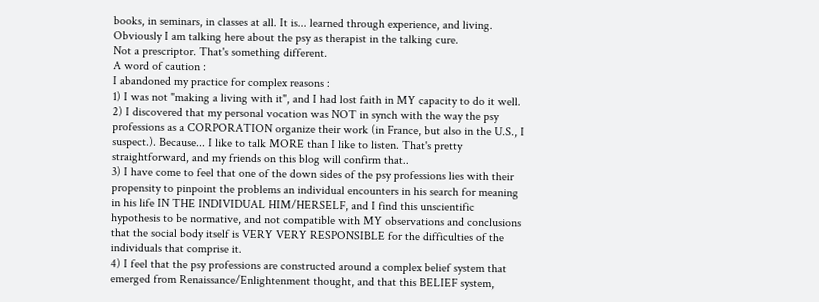books, in seminars, in classes at all. It is... learned through experience, and living.
Obviously I am talking here about the psy as therapist in the talking cure.
Not a prescriptor. That's something different.
A word of caution :
I abandoned my practice for complex reasons :
1) I was not "making a living with it", and I had lost faith in MY capacity to do it well.
2) I discovered that my personal vocation was NOT in synch with the way the psy professions as a CORPORATION organize their work (in France, but also in the U.S., I suspect.). Because... I like to talk MORE than I like to listen. That's pretty straightforward, and my friends on this blog will confirm that..
3) I have come to feel that one of the down sides of the psy professions lies with their propensity to pinpoint the problems an individual encounters in his search for meaning in his life IN THE INDIVIDUAL HIM/HERSELF, and I find this unscientific hypothesis to be normative, and not compatible with MY observations and conclusions that the social body itself is VERY VERY RESPONSIBLE for the difficulties of the individuals that comprise it.
4) I feel that the psy professions are constructed around a complex belief system that emerged from Renaissance/Enlightenment thought, and that this BELIEF system,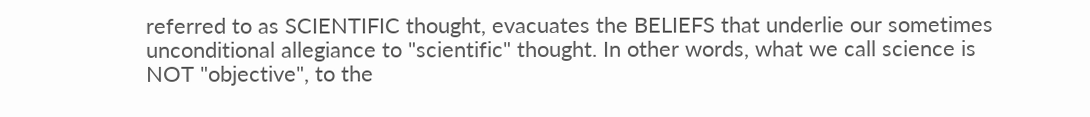referred to as SCIENTIFIC thought, evacuates the BELIEFS that underlie our sometimes unconditional allegiance to "scientific" thought. In other words, what we call science is NOT "objective", to the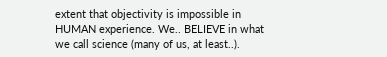extent that objectivity is impossible in HUMAN experience. We.. BELIEVE in what we call science (many of us, at least..).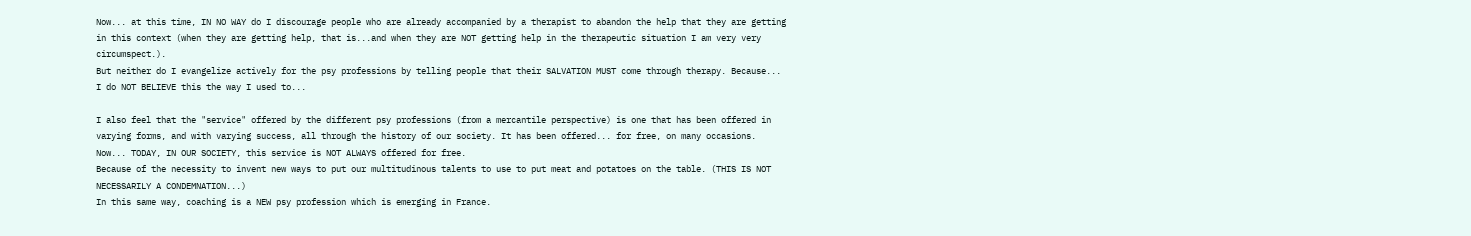Now... at this time, IN NO WAY do I discourage people who are already accompanied by a therapist to abandon the help that they are getting in this context (when they are getting help, that is...and when they are NOT getting help in the therapeutic situation I am very very circumspect.).
But neither do I evangelize actively for the psy professions by telling people that their SALVATION MUST come through therapy. Because... I do NOT BELIEVE this the way I used to...

I also feel that the "service" offered by the different psy professions (from a mercantile perspective) is one that has been offered in varying forms, and with varying success, all through the history of our society. It has been offered... for free, on many occasions.
Now... TODAY, IN OUR SOCIETY, this service is NOT ALWAYS offered for free.
Because of the necessity to invent new ways to put our multitudinous talents to use to put meat and potatoes on the table. (THIS IS NOT NECESSARILY A CONDEMNATION...)
In this same way, coaching is a NEW psy profession which is emerging in France.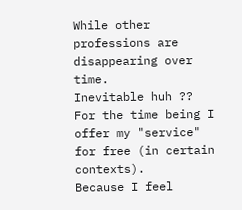While other professions are disappearing over time.
Inevitable huh ??
For the time being I offer my "service" for free (in certain contexts).
Because I feel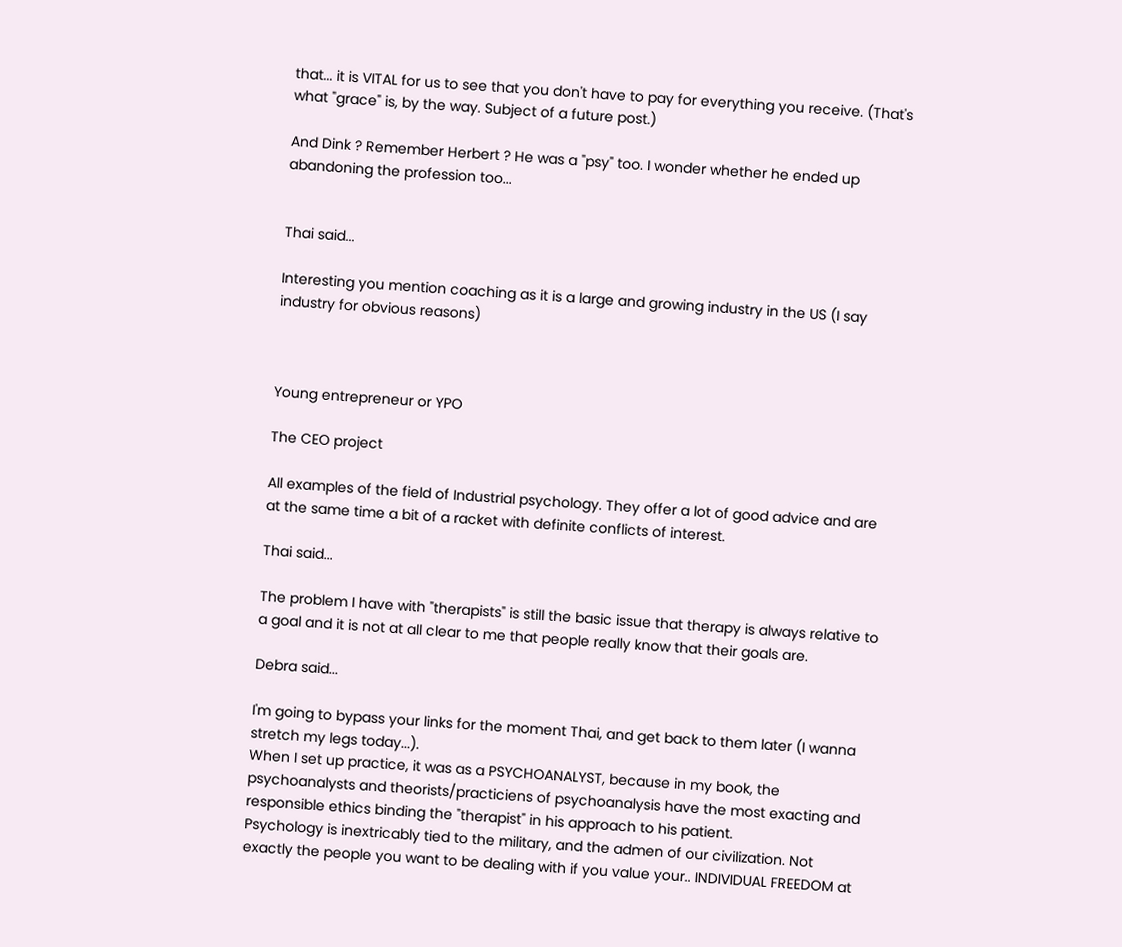that... it is VITAL for us to see that you don't have to pay for everything you receive. (That's what "grace" is, by the way. Subject of a future post.)

And Dink ? Remember Herbert ? He was a "psy" too. I wonder whether he ended up abandoning the profession too...


Thai said...

Interesting you mention coaching as it is a large and growing industry in the US (I say industry for obvious reasons)



Young entrepreneur or YPO

The CEO project

All examples of the field of Industrial psychology. They offer a lot of good advice and are at the same time a bit of a racket with definite conflicts of interest.

Thai said...

The problem I have with "therapists" is still the basic issue that therapy is always relative to a goal and it is not at all clear to me that people really know that their goals are.

Debra said...

I'm going to bypass your links for the moment Thai, and get back to them later (I wanna stretch my legs today...).
When I set up practice, it was as a PSYCHOANALYST, because in my book, the psychoanalysts and theorists/practiciens of psychoanalysis have the most exacting and responsible ethics binding the "therapist" in his approach to his patient.
Psychology is inextricably tied to the military, and the admen of our civilization. Not exactly the people you want to be dealing with if you value your.. INDIVIDUAL FREEDOM at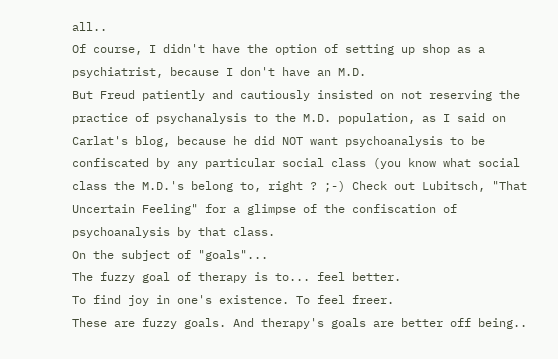all..
Of course, I didn't have the option of setting up shop as a psychiatrist, because I don't have an M.D.
But Freud patiently and cautiously insisted on not reserving the practice of psychanalysis to the M.D. population, as I said on Carlat's blog, because he did NOT want psychoanalysis to be confiscated by any particular social class (you know what social class the M.D.'s belong to, right ? ;-) Check out Lubitsch, "That Uncertain Feeling" for a glimpse of the confiscation of psychoanalysis by that class.
On the subject of "goals"...
The fuzzy goal of therapy is to... feel better.
To find joy in one's existence. To feel freer.
These are fuzzy goals. And therapy's goals are better off being..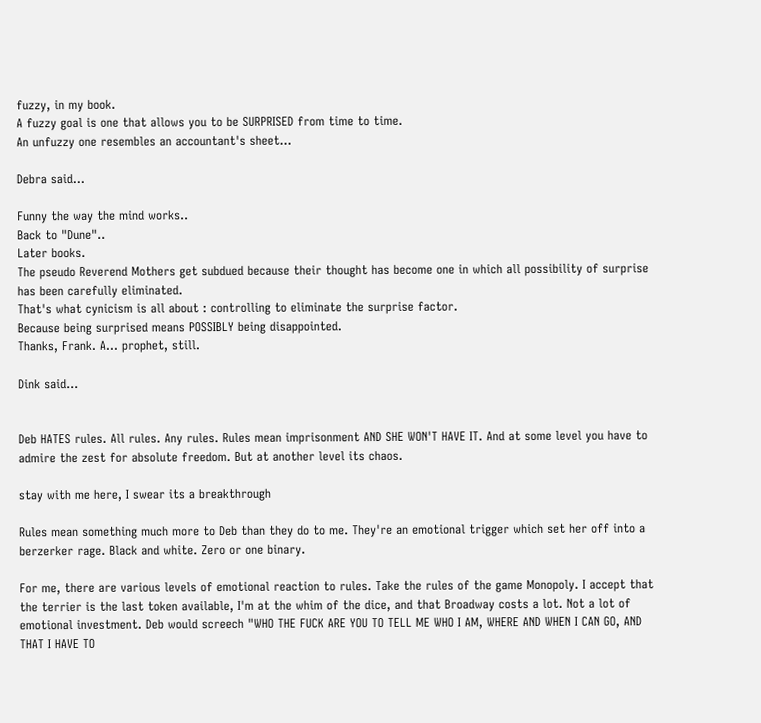fuzzy, in my book.
A fuzzy goal is one that allows you to be SURPRISED from time to time.
An unfuzzy one resembles an accountant's sheet...

Debra said...

Funny the way the mind works..
Back to "Dune"..
Later books.
The pseudo Reverend Mothers get subdued because their thought has become one in which all possibility of surprise has been carefully eliminated.
That's what cynicism is all about : controlling to eliminate the surprise factor.
Because being surprised means POSSIBLY being disappointed.
Thanks, Frank. A... prophet, still.

Dink said...


Deb HATES rules. All rules. Any rules. Rules mean imprisonment AND SHE WON'T HAVE IT. And at some level you have to admire the zest for absolute freedom. But at another level its chaos.

stay with me here, I swear its a breakthrough

Rules mean something much more to Deb than they do to me. They're an emotional trigger which set her off into a berzerker rage. Black and white. Zero or one binary.

For me, there are various levels of emotional reaction to rules. Take the rules of the game Monopoly. I accept that the terrier is the last token available, I'm at the whim of the dice, and that Broadway costs a lot. Not a lot of emotional investment. Deb would screech "WHO THE FUCK ARE YOU TO TELL ME WHO I AM, WHERE AND WHEN I CAN GO, AND THAT I HAVE TO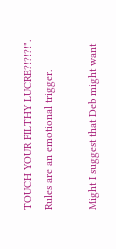TOUCH YOUR FILTHY LUCRE?!?!?!". Rules are an emotional trigger.

Might I suggest that Deb might want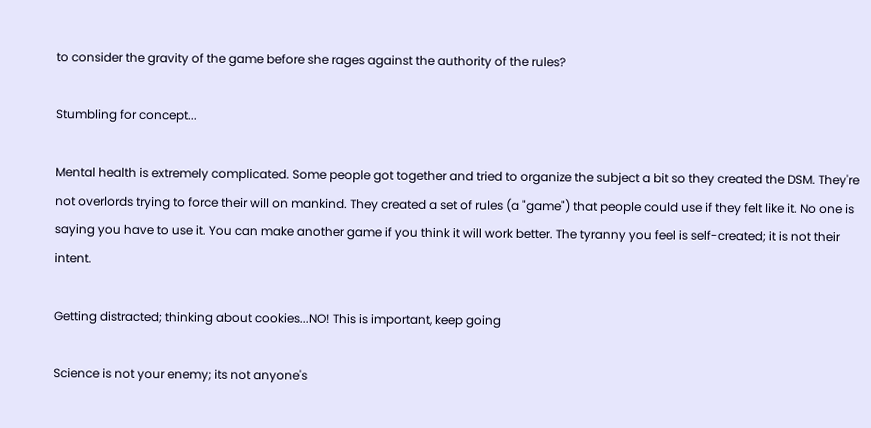to consider the gravity of the game before she rages against the authority of the rules?

Stumbling for concept...

Mental health is extremely complicated. Some people got together and tried to organize the subject a bit so they created the DSM. They're not overlords trying to force their will on mankind. They created a set of rules (a "game") that people could use if they felt like it. No one is saying you have to use it. You can make another game if you think it will work better. The tyranny you feel is self-created; it is not their intent.

Getting distracted; thinking about cookies...NO! This is important, keep going

Science is not your enemy; its not anyone's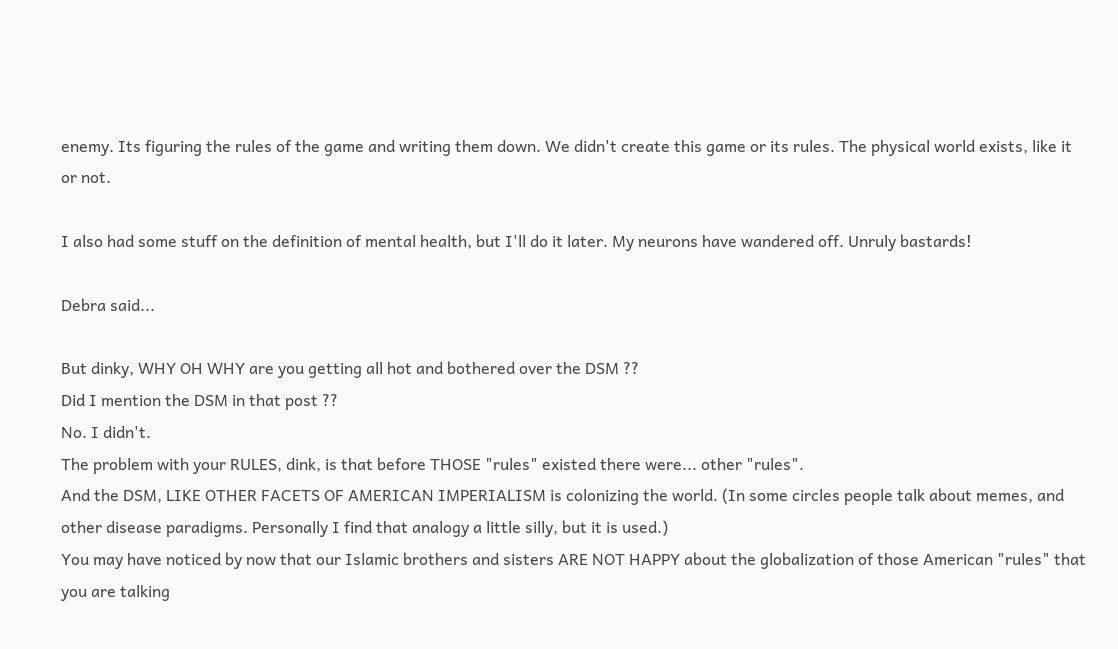enemy. Its figuring the rules of the game and writing them down. We didn't create this game or its rules. The physical world exists, like it or not.

I also had some stuff on the definition of mental health, but I'll do it later. My neurons have wandered off. Unruly bastards!

Debra said...

But dinky, WHY OH WHY are you getting all hot and bothered over the DSM ??
Did I mention the DSM in that post ??
No. I didn't.
The problem with your RULES, dink, is that before THOSE "rules" existed there were... other "rules".
And the DSM, LIKE OTHER FACETS OF AMERICAN IMPERIALISM is colonizing the world. (In some circles people talk about memes, and other disease paradigms. Personally I find that analogy a little silly, but it is used.)
You may have noticed by now that our Islamic brothers and sisters ARE NOT HAPPY about the globalization of those American "rules" that you are talking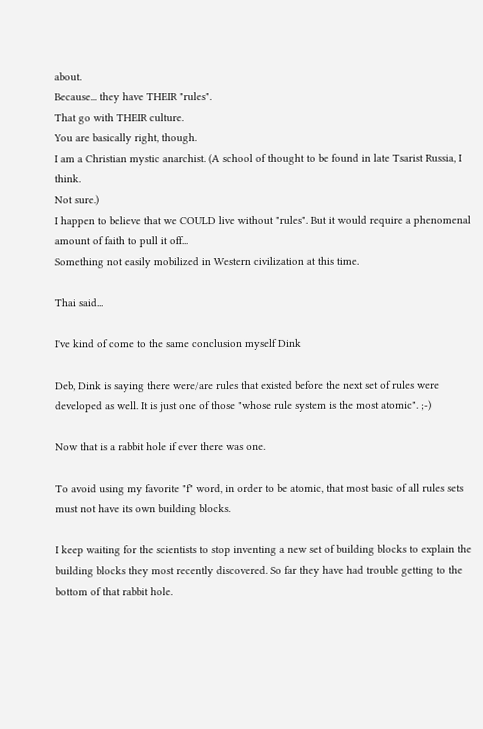about.
Because... they have THEIR "rules".
That go with THEIR culture.
You are basically right, though.
I am a Christian mystic anarchist. (A school of thought to be found in late Tsarist Russia, I think.
Not sure.)
I happen to believe that we COULD live without "rules". But it would require a phenomenal amount of faith to pull it off...
Something not easily mobilized in Western civilization at this time.

Thai said...

I've kind of come to the same conclusion myself Dink

Deb, Dink is saying there were/are rules that existed before the next set of rules were developed as well. It is just one of those "whose rule system is the most atomic". ;-)

Now that is a rabbit hole if ever there was one.

To avoid using my favorite "f" word, in order to be atomic, that most basic of all rules sets must not have its own building blocks.

I keep waiting for the scientists to stop inventing a new set of building blocks to explain the building blocks they most recently discovered. So far they have had trouble getting to the bottom of that rabbit hole.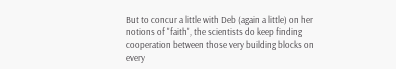But to concur a little with Deb (again a little) on her notions of "faith", the scientists do keep finding cooperation between those very building blocks on every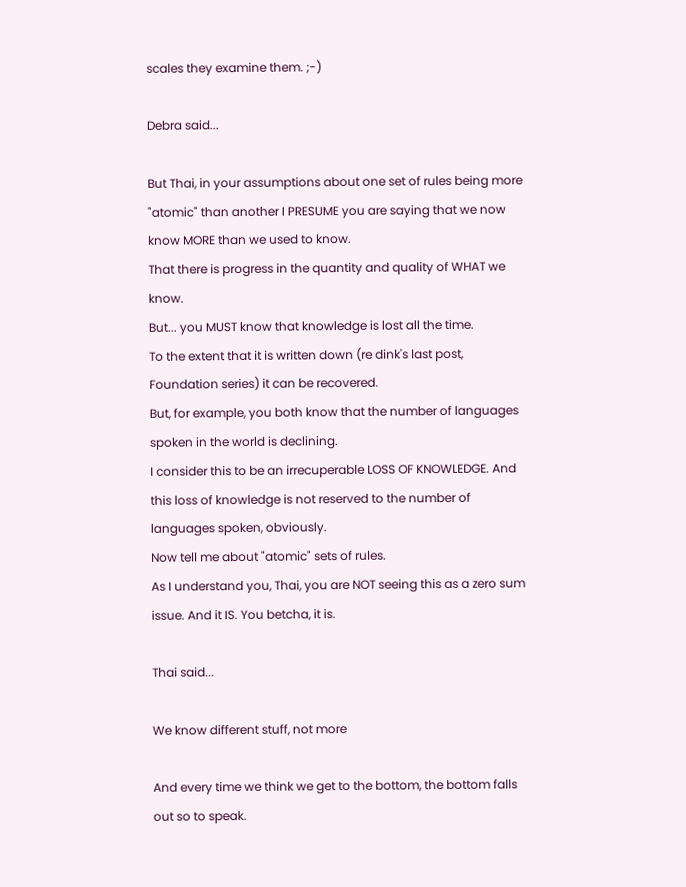scales they examine them. ;-)

Debra said...

But Thai, in your assumptions about one set of rules being more "atomic" than another I PRESUME you are saying that we now know MORE than we used to know.
That there is progress in the quantity and quality of WHAT we know.
But... you MUST know that knowledge is lost all the time.
To the extent that it is written down (re dink's last post, Foundation series) it can be recovered.
But, for example, you both know that the number of languages spoken in the world is declining.
I consider this to be an irrecuperable LOSS OF KNOWLEDGE. And this loss of knowledge is not reserved to the number of languages spoken, obviously.
Now tell me about "atomic" sets of rules.
As I understand you, Thai, you are NOT seeing this as a zero sum issue. And it IS. You betcha, it is.

Thai said...

We know different stuff, not more

And every time we think we get to the bottom, the bottom falls out so to speak.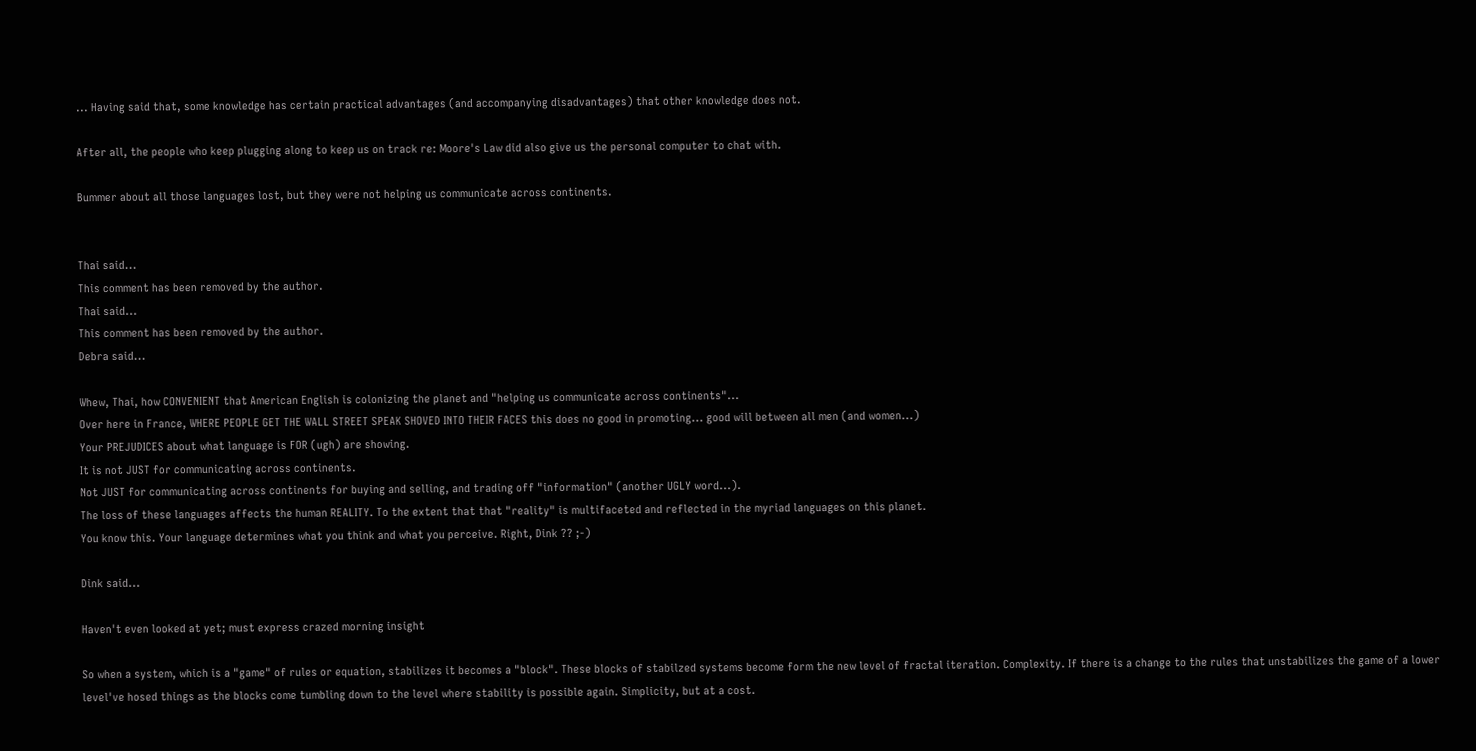... Having said that, some knowledge has certain practical advantages (and accompanying disadvantages) that other knowledge does not.

After all, the people who keep plugging along to keep us on track re: Moore's Law did also give us the personal computer to chat with.

Bummer about all those languages lost, but they were not helping us communicate across continents.


Thai said...
This comment has been removed by the author.
Thai said...
This comment has been removed by the author.
Debra said...

Whew, Thai, how CONVENIENT that American English is colonizing the planet and "helping us communicate across continents"...
Over here in France, WHERE PEOPLE GET THE WALL STREET SPEAK SHOVED INTO THEIR FACES this does no good in promoting... good will between all men (and women...)
Your PREJUDICES about what language is FOR (ugh) are showing.
It is not JUST for communicating across continents.
Not JUST for communicating across continents for buying and selling, and trading off "information" (another UGLY word...).
The loss of these languages affects the human REALITY. To the extent that that "reality" is multifaceted and reflected in the myriad languages on this planet.
You know this. Your language determines what you think and what you perceive. Right, Dink ?? ;-)

Dink said...

Haven't even looked at yet; must express crazed morning insight

So when a system, which is a "game" of rules or equation, stabilizes it becomes a "block". These blocks of stabilzed systems become form the new level of fractal iteration. Complexity. If there is a change to the rules that unstabilizes the game of a lower level've hosed things as the blocks come tumbling down to the level where stability is possible again. Simplicity, but at a cost.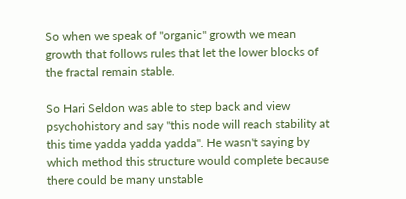So when we speak of "organic" growth we mean growth that follows rules that let the lower blocks of the fractal remain stable.

So Hari Seldon was able to step back and view psychohistory and say "this node will reach stability at this time yadda yadda yadda". He wasn't saying by which method this structure would complete because there could be many unstable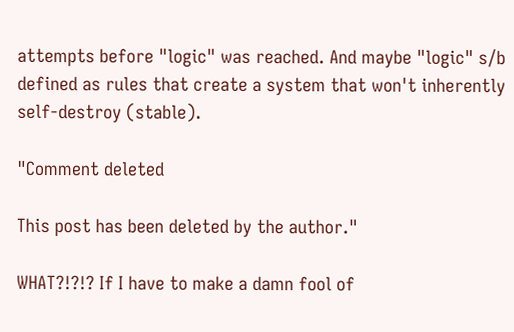attempts before "logic" was reached. And maybe "logic" s/b defined as rules that create a system that won't inherently self-destroy (stable).

"Comment deleted

This post has been deleted by the author."

WHAT?!?!? If I have to make a damn fool of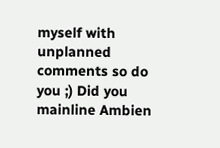myself with unplanned comments so do you ;) Did you mainline Ambien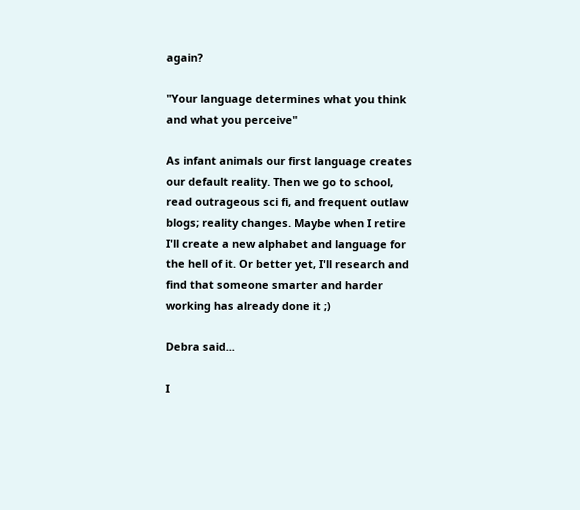again?

"Your language determines what you think and what you perceive"

As infant animals our first language creates our default reality. Then we go to school, read outrageous sci fi, and frequent outlaw blogs; reality changes. Maybe when I retire I'll create a new alphabet and language for the hell of it. Or better yet, I'll research and find that someone smarter and harder working has already done it ;)

Debra said...

I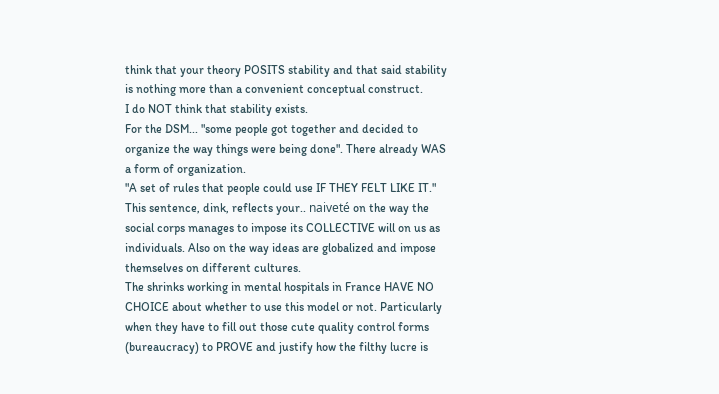think that your theory POSITS stability and that said stability is nothing more than a convenient conceptual construct.
I do NOT think that stability exists.
For the DSM... "some people got together and decided to organize the way things were being done". There already WAS a form of organization.
"A set of rules that people could use IF THEY FELT LIKE IT." This sentence, dink, reflects your.. naiveté on the way the social corps manages to impose its COLLECTIVE will on us as individuals. Also on the way ideas are globalized and impose themselves on different cultures.
The shrinks working in mental hospitals in France HAVE NO CHOICE about whether to use this model or not. Particularly when they have to fill out those cute quality control forms (bureaucracy) to PROVE and justify how the filthy lucre is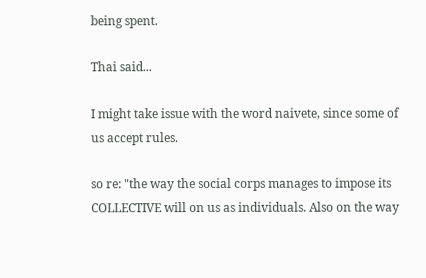being spent.

Thai said...

I might take issue with the word naivete, since some of us accept rules.

so re: "the way the social corps manages to impose its COLLECTIVE will on us as individuals. Also on the way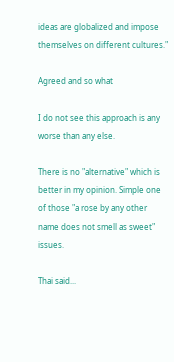ideas are globalized and impose themselves on different cultures."

Agreed and so what

I do not see this approach is any worse than any else.

There is no "alternative" which is better in my opinion. Simple one of those "a rose by any other name does not smell as sweet" issues.

Thai said...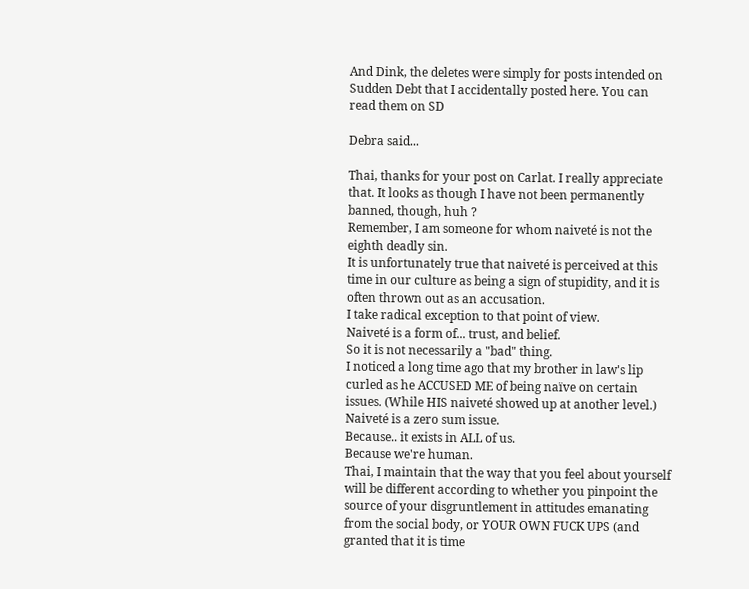And Dink, the deletes were simply for posts intended on Sudden Debt that I accidentally posted here. You can read them on SD

Debra said...

Thai, thanks for your post on Carlat. I really appreciate that. It looks as though I have not been permanently banned, though, huh ?
Remember, I am someone for whom naiveté is not the eighth deadly sin.
It is unfortunately true that naiveté is perceived at this time in our culture as being a sign of stupidity, and it is often thrown out as an accusation.
I take radical exception to that point of view.
Naiveté is a form of... trust, and belief.
So it is not necessarily a "bad" thing.
I noticed a long time ago that my brother in law's lip curled as he ACCUSED ME of being naïve on certain issues. (While HIS naiveté showed up at another level.)
Naiveté is a zero sum issue.
Because.. it exists in ALL of us.
Because we're human.
Thai, I maintain that the way that you feel about yourself will be different according to whether you pinpoint the source of your disgruntlement in attitudes emanating from the social body, or YOUR OWN FUCK UPS (and granted that it is time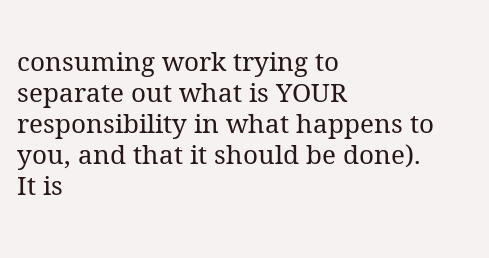consuming work trying to separate out what is YOUR responsibility in what happens to you, and that it should be done).
It is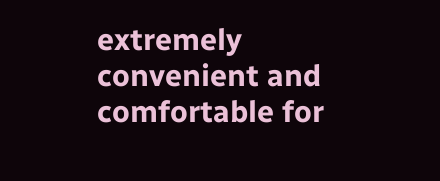extremely convenient and comfortable for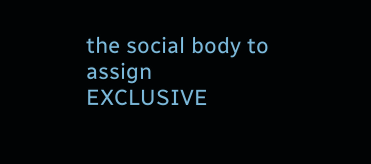the social body to assign EXCLUSIVE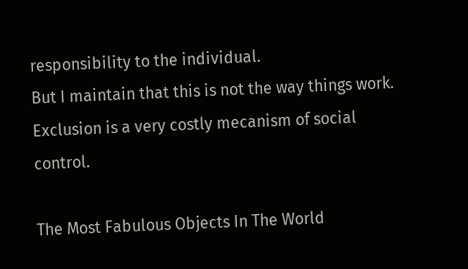responsibility to the individual.
But I maintain that this is not the way things work.
Exclusion is a very costly mecanism of social control.

The Most Fabulous Objects In The World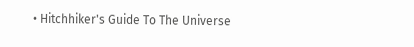• Hitchhiker's Guide To The Universe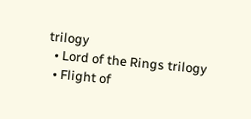trilogy
  • Lord of the Rings trilogy
  • Flight of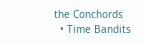the Conchords
  • Time Bandits